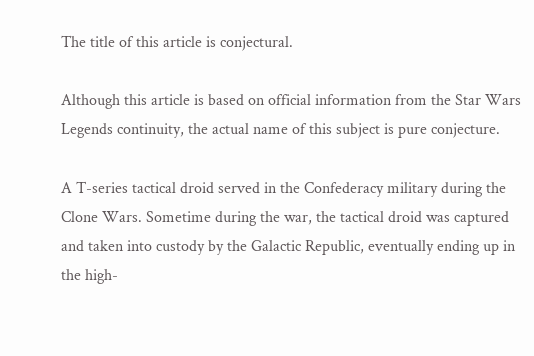The title of this article is conjectural.

Although this article is based on official information from the Star Wars Legends continuity, the actual name of this subject is pure conjecture.

A T-series tactical droid served in the Confederacy military during the Clone Wars. Sometime during the war, the tactical droid was captured and taken into custody by the Galactic Republic, eventually ending up in the high-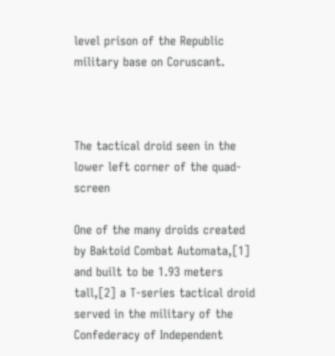level prison of the Republic military base on Coruscant.



The tactical droid seen in the lower left corner of the quad-screen

One of the many droids created by Baktoid Combat Automata,[1] and built to be 1.93 meters tall,[2] a T-series tactical droid served in the military of the Confederacy of Independent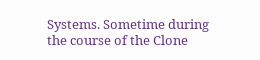Systems. Sometime during the course of the Clone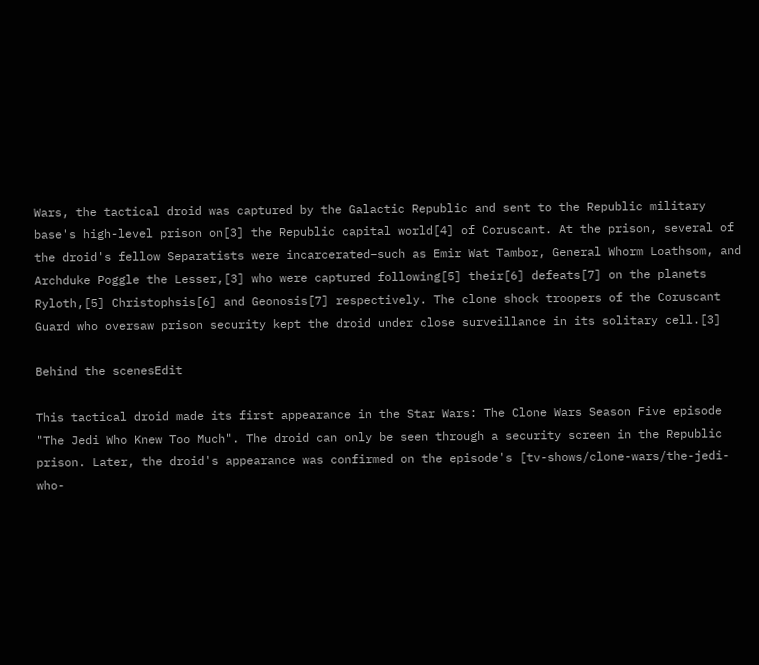Wars, the tactical droid was captured by the Galactic Republic and sent to the Republic military base's high-level prison on[3] the Republic capital world[4] of Coruscant. At the prison, several of the droid's fellow Separatists were incarcerated–such as Emir Wat Tambor, General Whorm Loathsom, and Archduke Poggle the Lesser,[3] who were captured following[5] their[6] defeats[7] on the planets Ryloth,[5] Christophsis[6] and Geonosis[7] respectively. The clone shock troopers of the Coruscant Guard who oversaw prison security kept the droid under close surveillance in its solitary cell.[3]

Behind the scenesEdit

This tactical droid made its first appearance in the Star Wars: The Clone Wars Season Five episode "The Jedi Who Knew Too Much". The droid can only be seen through a security screen in the Republic prison. Later, the droid's appearance was confirmed on the episode's [tv-shows/clone-wars/the-jedi-who-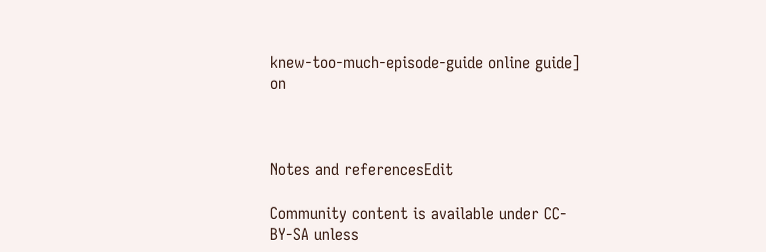knew-too-much-episode-guide online guide] on



Notes and referencesEdit

Community content is available under CC-BY-SA unless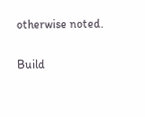otherwise noted.

Build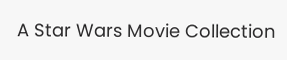A Star Wars Movie Collection